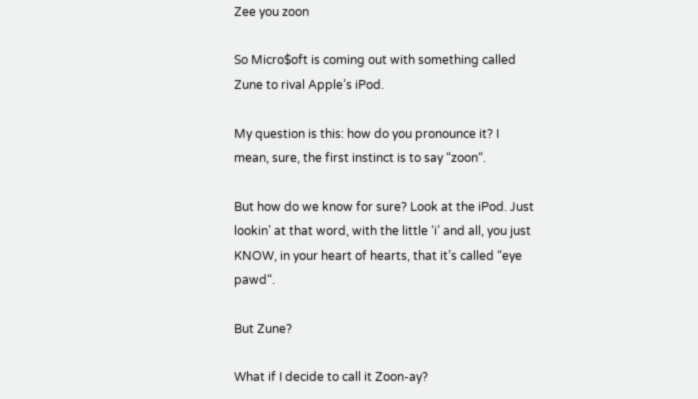Zee you zoon

So Micro$oft is coming out with something called Zune to rival Apple’s iPod.

My question is this: how do you pronounce it? I mean, sure, the first instinct is to say “zoon“.

But how do we know for sure? Look at the iPod. Just lookin’ at that word, with the little ‘i’ and all, you just KNOW, in your heart of hearts, that it’s called “eye pawd“.

But Zune?

What if I decide to call it Zoon-ay?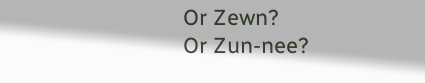Or Zewn?
Or Zun-nee?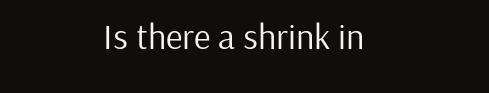Is there a shrink in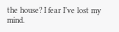the house? I fear I’ve lost my mind.